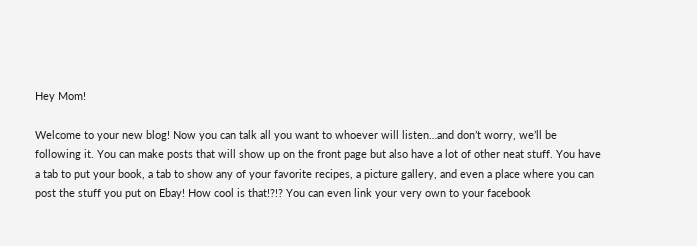Hey Mom!

Welcome to your new blog! Now you can talk all you want to whoever will listen…and don’t worry, we’ll be following it. You can make posts that will show up on the front page but also have a lot of other neat stuff. You have a tab to put your book, a tab to show any of your favorite recipes, a picture gallery, and even a place where you can post the stuff you put on Ebay! How cool is that!?!? You can even link your very own to your facebook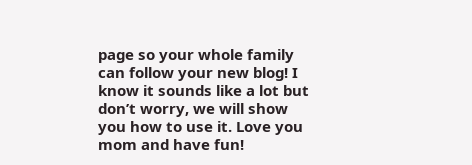page so your whole family can follow your new blog! I know it sounds like a lot but don’t worry, we will show you how to use it. Love you mom and have fun!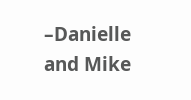–Danielle and Mike